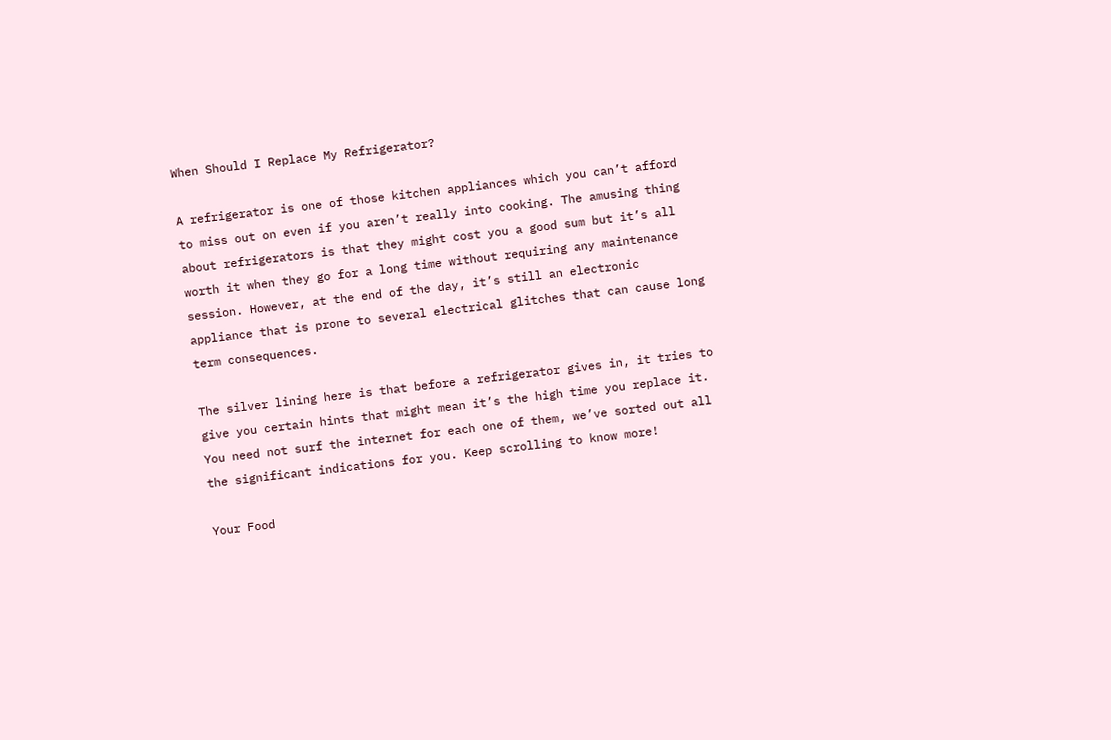When Should I Replace My Refrigerator?

A refrigerator is one of those kitchen appliances which you can’t afford to miss out on even if you aren’t really into cooking. The amusing thing about refrigerators is that they might cost you a good sum but it’s all worth it when they go for a long time without requiring any maintenance session. However, at the end of the day, it’s still an electronic appliance that is prone to several electrical glitches that can cause long term consequences.

The silver lining here is that before a refrigerator gives in, it tries to give you certain hints that might mean it’s the high time you replace it. You need not surf the internet for each one of them, we’ve sorted out all the significant indications for you. Keep scrolling to know more!

Your Food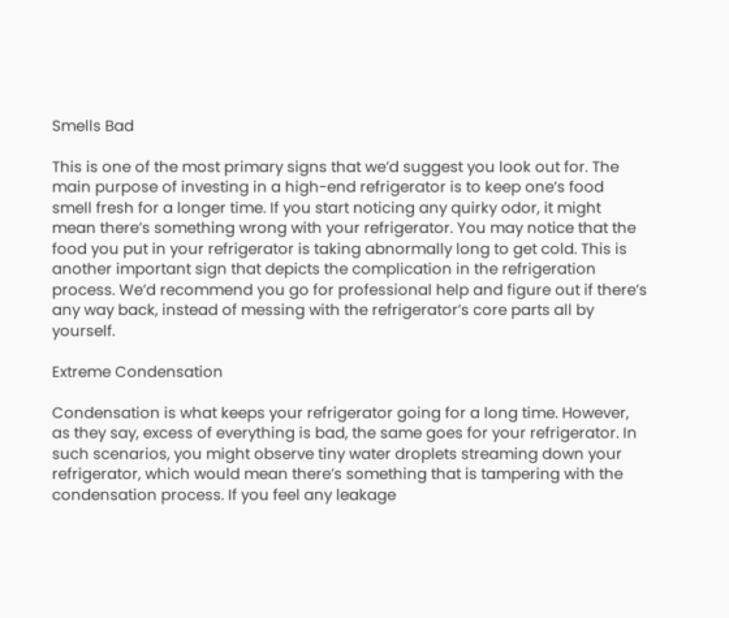Smells Bad

This is one of the most primary signs that we’d suggest you look out for. The main purpose of investing in a high-end refrigerator is to keep one’s food smell fresh for a longer time. If you start noticing any quirky odor, it might mean there’s something wrong with your refrigerator. You may notice that the food you put in your refrigerator is taking abnormally long to get cold. This is another important sign that depicts the complication in the refrigeration process. We’d recommend you go for professional help and figure out if there’s any way back, instead of messing with the refrigerator’s core parts all by yourself.

Extreme Condensation

Condensation is what keeps your refrigerator going for a long time. However, as they say, excess of everything is bad, the same goes for your refrigerator. In such scenarios, you might observe tiny water droplets streaming down your refrigerator, which would mean there’s something that is tampering with the condensation process. If you feel any leakage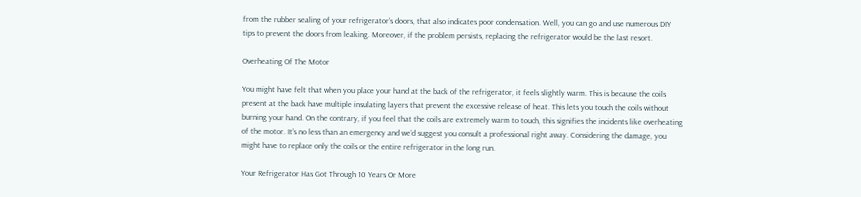from the rubber sealing of your refrigerator’s doors, that also indicates poor condensation. Well, you can go and use numerous DIY tips to prevent the doors from leaking. Moreover, if the problem persists, replacing the refrigerator would be the last resort.

Overheating Of The Motor

You might have felt that when you place your hand at the back of the refrigerator, it feels slightly warm. This is because the coils present at the back have multiple insulating layers that prevent the excessive release of heat. This lets you touch the coils without burning your hand. On the contrary, if you feel that the coils are extremely warm to touch, this signifies the incidents like overheating of the motor. It’s no less than an emergency and we’d suggest you consult a professional right away. Considering the damage, you might have to replace only the coils or the entire refrigerator in the long run.

Your Refrigerator Has Got Through 10 Years Or More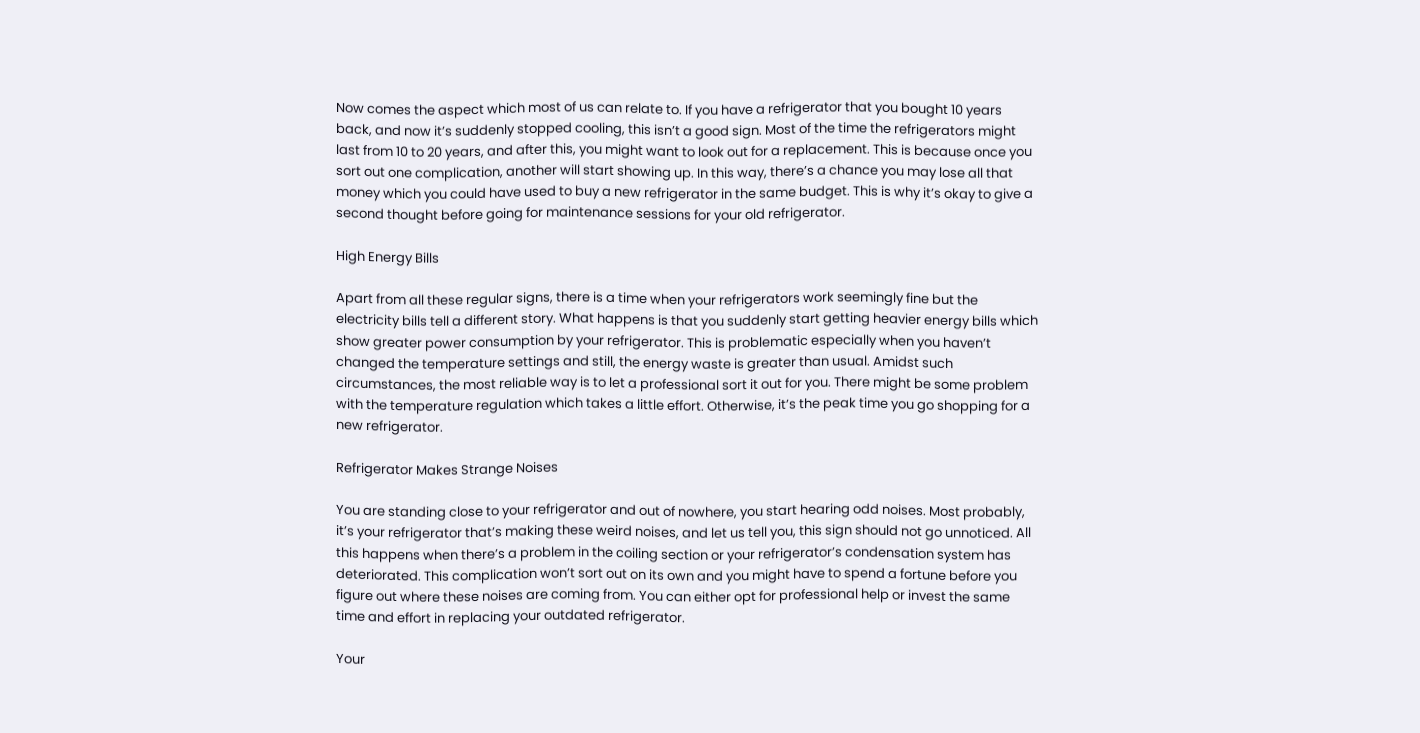Now comes the aspect which most of us can relate to. If you have a refrigerator that you bought 10 years back, and now it’s suddenly stopped cooling, this isn’t a good sign. Most of the time the refrigerators might last from 10 to 20 years, and after this, you might want to look out for a replacement. This is because once you sort out one complication, another will start showing up. In this way, there’s a chance you may lose all that money which you could have used to buy a new refrigerator in the same budget. This is why it’s okay to give a second thought before going for maintenance sessions for your old refrigerator.

High Energy Bills

Apart from all these regular signs, there is a time when your refrigerators work seemingly fine but the electricity bills tell a different story. What happens is that you suddenly start getting heavier energy bills which show greater power consumption by your refrigerator. This is problematic especially when you haven’t changed the temperature settings and still, the energy waste is greater than usual. Amidst such circumstances, the most reliable way is to let a professional sort it out for you. There might be some problem with the temperature regulation which takes a little effort. Otherwise, it’s the peak time you go shopping for a new refrigerator.

Refrigerator Makes Strange Noises

You are standing close to your refrigerator and out of nowhere, you start hearing odd noises. Most probably, it’s your refrigerator that’s making these weird noises, and let us tell you, this sign should not go unnoticed. All this happens when there’s a problem in the coiling section or your refrigerator’s condensation system has deteriorated. This complication won’t sort out on its own and you might have to spend a fortune before you figure out where these noises are coming from. You can either opt for professional help or invest the same time and effort in replacing your outdated refrigerator.

Your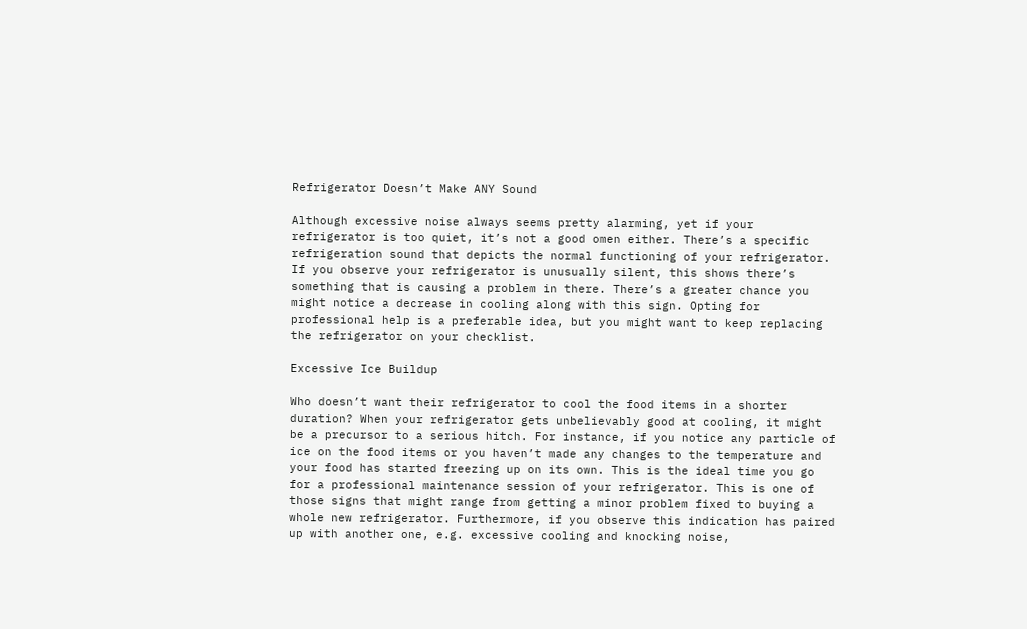Refrigerator Doesn’t Make ANY Sound

Although excessive noise always seems pretty alarming, yet if your refrigerator is too quiet, it’s not a good omen either. There’s a specific refrigeration sound that depicts the normal functioning of your refrigerator. If you observe your refrigerator is unusually silent, this shows there’s something that is causing a problem in there. There’s a greater chance you might notice a decrease in cooling along with this sign. Opting for professional help is a preferable idea, but you might want to keep replacing the refrigerator on your checklist.

Excessive Ice Buildup

Who doesn’t want their refrigerator to cool the food items in a shorter duration? When your refrigerator gets unbelievably good at cooling, it might be a precursor to a serious hitch. For instance, if you notice any particle of ice on the food items or you haven’t made any changes to the temperature and your food has started freezing up on its own. This is the ideal time you go for a professional maintenance session of your refrigerator. This is one of those signs that might range from getting a minor problem fixed to buying a whole new refrigerator. Furthermore, if you observe this indication has paired up with another one, e.g. excessive cooling and knocking noise,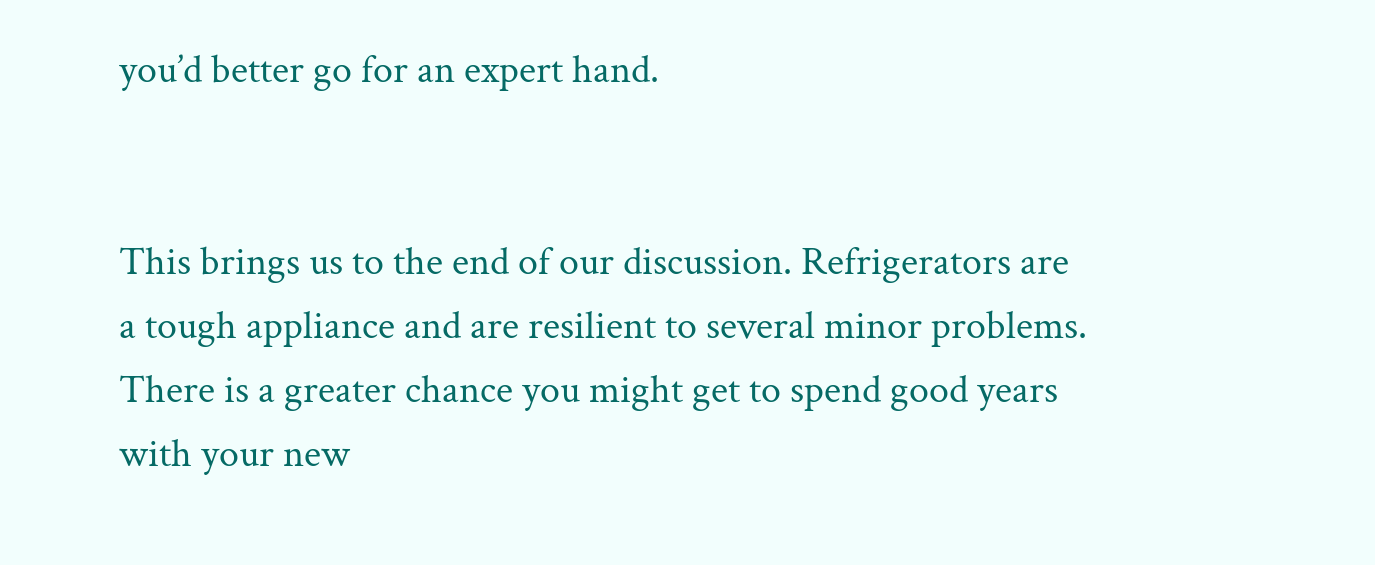you’d better go for an expert hand.


This brings us to the end of our discussion. Refrigerators are a tough appliance and are resilient to several minor problems. There is a greater chance you might get to spend good years with your new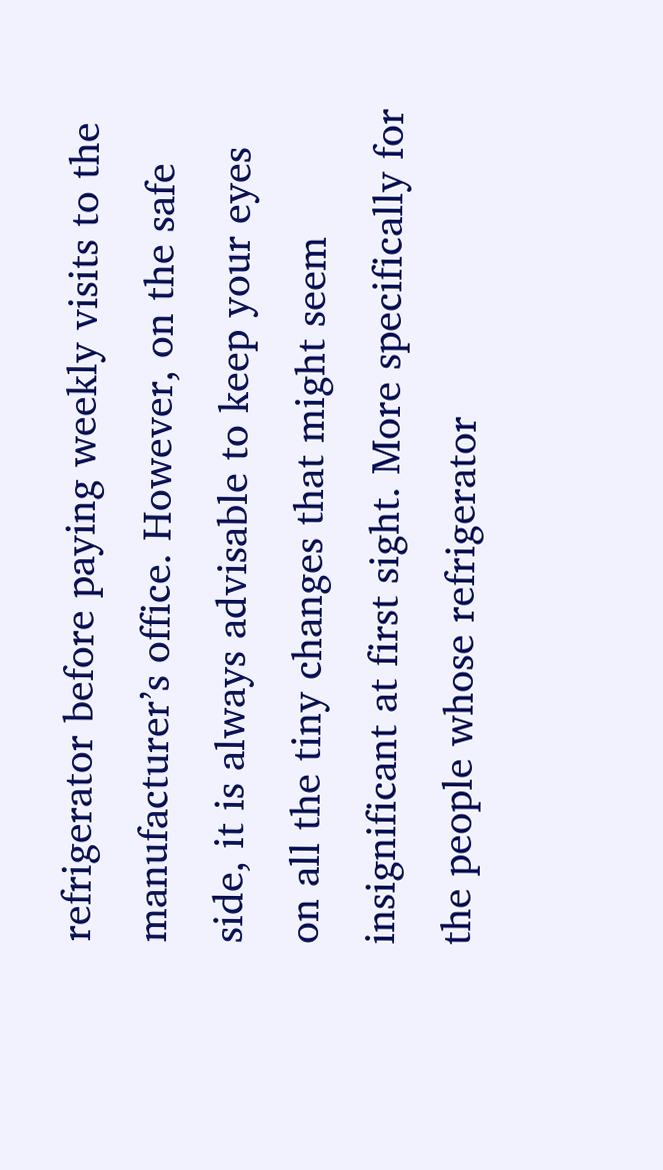refrigerator before paying weekly visits to the manufacturer’s office. However, on the safe side, it is always advisable to keep your eyes on all the tiny changes that might seem insignificant at first sight. More specifically for the people whose refrigerator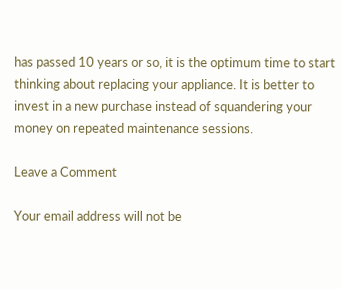has passed 10 years or so, it is the optimum time to start thinking about replacing your appliance. It is better to invest in a new purchase instead of squandering your money on repeated maintenance sessions.

Leave a Comment

Your email address will not be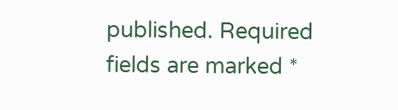published. Required fields are marked *